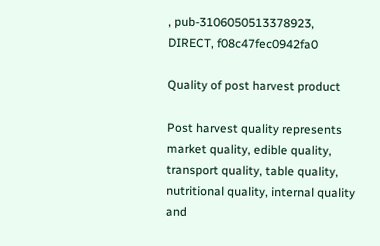, pub-3106050513378923, DIRECT, f08c47fec0942fa0

Quality of post harvest product

Post harvest quality represents market quality, edible quality, transport quality, table quality,  nutritional quality, internal quality and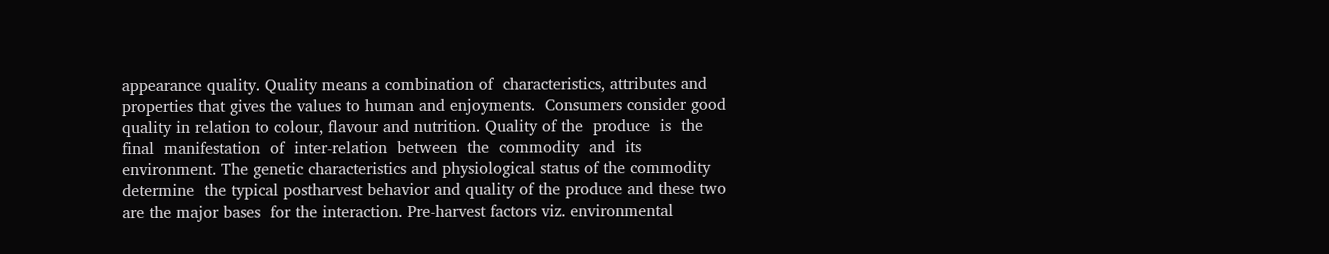appearance quality. Quality means a combination of  characteristics, attributes and properties that gives the values to human and enjoyments.  Consumers consider good quality in relation to colour, flavour and nutrition. Quality of the  produce  is  the  final  manifestation  of  inter-relation  between  the  commodity  and  its  environment. The genetic characteristics and physiological status of the commodity determine  the typical postharvest behavior and quality of the produce and these two are the major bases  for the interaction. Pre-harvest factors viz. environmental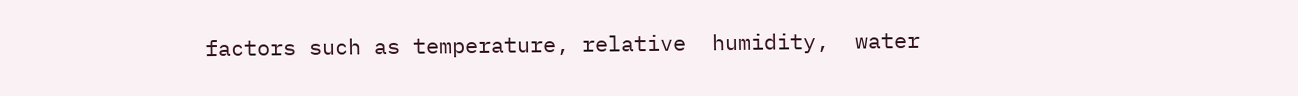factors such as temperature, relative  humidity,  water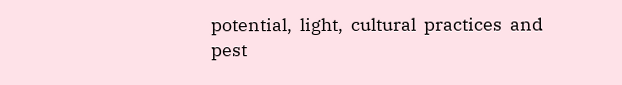potential,  light,  cultural  practices  and  pest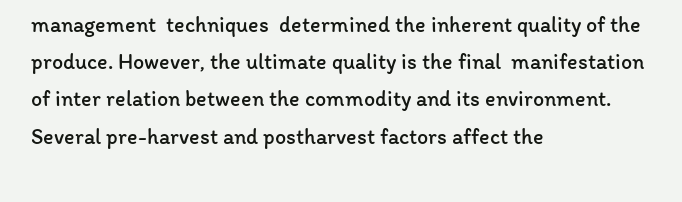management  techniques  determined the inherent quality of the produce. However, the ultimate quality is the final  manifestation of inter relation between the commodity and its environment. Several pre-harvest and postharvest factors affect the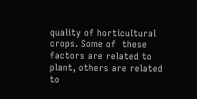quality of horticultural crops. Some of  these factors are related to plant, others are related to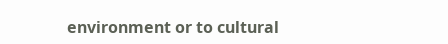environment or to cultural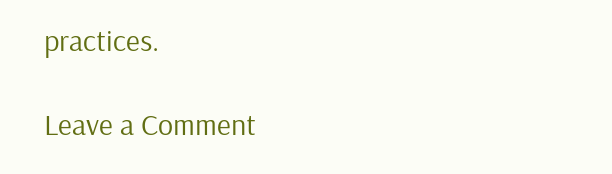practices.

Leave a Comment